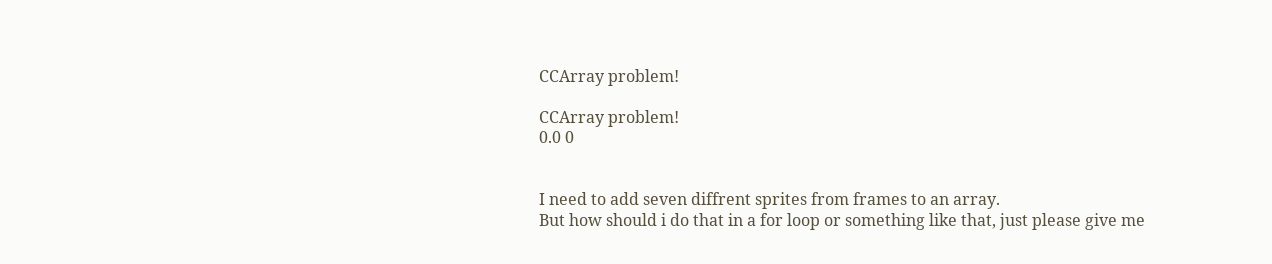CCArray problem!

CCArray problem!
0.0 0


I need to add seven diffrent sprites from frames to an array.
But how should i do that in a for loop or something like that, just please give me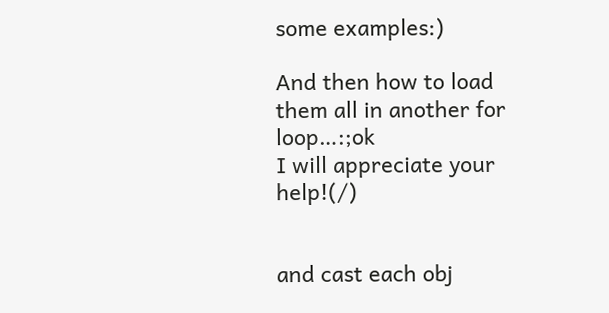some examples:)

And then how to load them all in another for loop…:;ok
I will appreciate your help!(/)


and cast each obj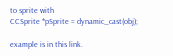to sprite with
CCSprite *pSprite = dynamic_cast(obj);

example is in this link.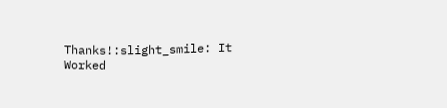Thanks!:slight_smile: It Worked